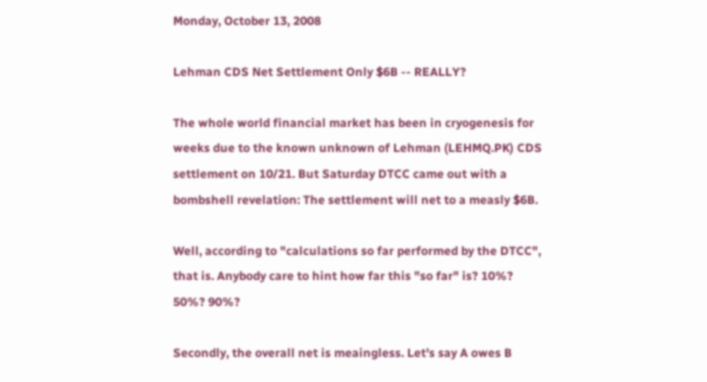Monday, October 13, 2008

Lehman CDS Net Settlement Only $6B -- REALLY?

The whole world financial market has been in cryogenesis for weeks due to the known unknown of Lehman (LEHMQ.PK) CDS settlement on 10/21. But Saturday DTCC came out with a bombshell revelation: The settlement will net to a measly $6B.

Well, according to "calculations so far performed by the DTCC", that is. Anybody care to hint how far this "so far" is? 10%? 50%? 90%?

Secondly, the overall net is meaingless. Let's say A owes B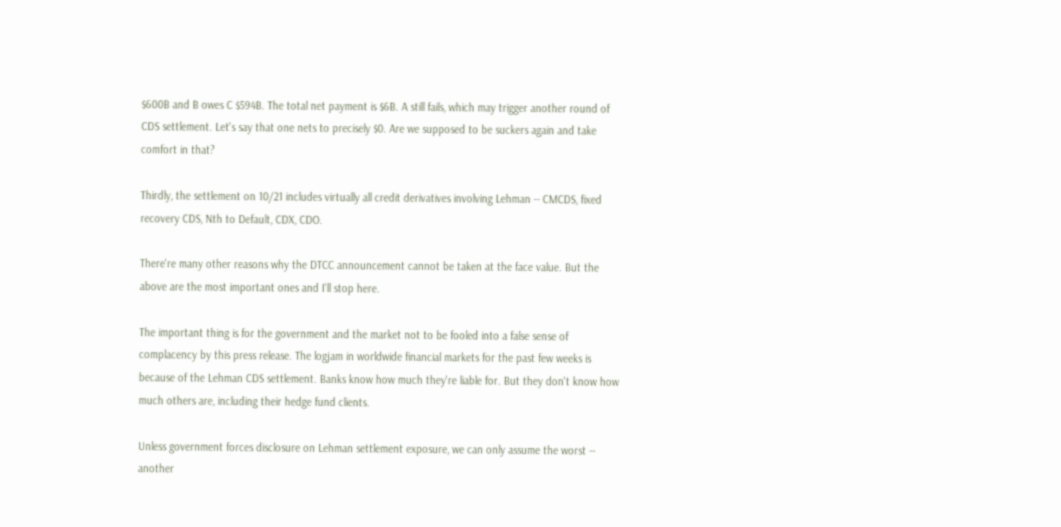$600B and B owes C $594B. The total net payment is $6B. A still fails, which may trigger another round of CDS settlement. Let's say that one nets to precisely $0. Are we supposed to be suckers again and take comfort in that?

Thirdly, the settlement on 10/21 includes virtually all credit derivatives involving Lehman -- CMCDS, fixed recovery CDS, Nth to Default, CDX, CDO.

There're many other reasons why the DTCC announcement cannot be taken at the face value. But the above are the most important ones and I'll stop here.

The important thing is for the government and the market not to be fooled into a false sense of complacency by this press release. The logjam in worldwide financial markets for the past few weeks is because of the Lehman CDS settlement. Banks know how much they're liable for. But they don't know how much others are, including their hedge fund clients.

Unless government forces disclosure on Lehman settlement exposure, we can only assume the worst -- another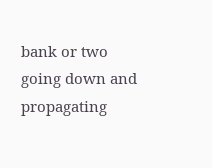bank or two going down and propagating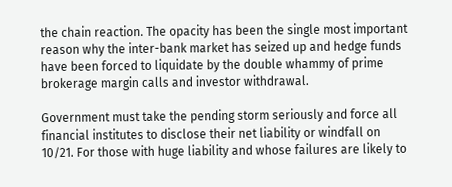the chain reaction. The opacity has been the single most important reason why the inter-bank market has seized up and hedge funds have been forced to liquidate by the double whammy of prime brokerage margin calls and investor withdrawal.

Government must take the pending storm seriously and force all financial institutes to disclose their net liability or windfall on 10/21. For those with huge liability and whose failures are likely to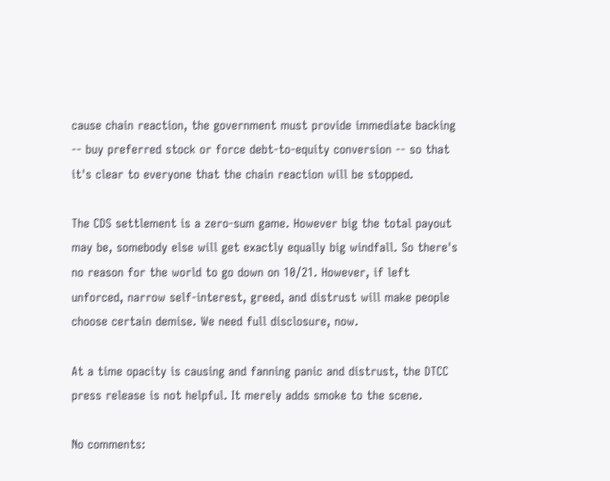cause chain reaction, the government must provide immediate backing -- buy preferred stock or force debt-to-equity conversion -- so that it's clear to everyone that the chain reaction will be stopped.

The CDS settlement is a zero-sum game. However big the total payout may be, somebody else will get exactly equally big windfall. So there's no reason for the world to go down on 10/21. However, if left unforced, narrow self-interest, greed, and distrust will make people choose certain demise. We need full disclosure, now.

At a time opacity is causing and fanning panic and distrust, the DTCC press release is not helpful. It merely adds smoke to the scene.

No comments: